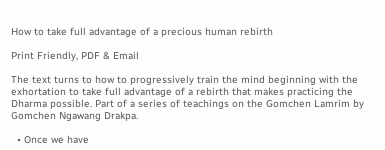How to take full advantage of a precious human rebirth

Print Friendly, PDF & Email

The text turns to how to progressively train the mind beginning with the exhortation to take full advantage of a rebirth that makes practicing the Dharma possible. Part of a series of teachings on the Gomchen Lamrim by Gomchen Ngawang Drakpa.

  • Once we have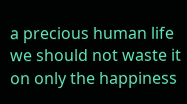a precious human life we should not waste it on only the happiness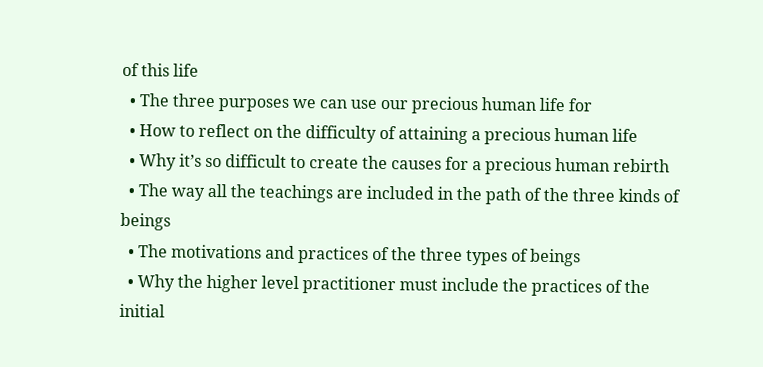of this life
  • The three purposes we can use our precious human life for
  • How to reflect on the difficulty of attaining a precious human life
  • Why it’s so difficult to create the causes for a precious human rebirth
  • The way all the teachings are included in the path of the three kinds of beings
  • The motivations and practices of the three types of beings
  • Why the higher level practitioner must include the practices of the initial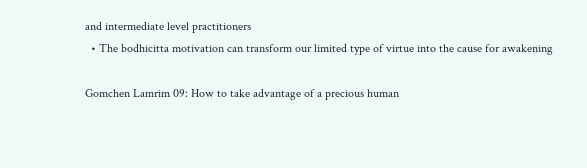and intermediate level practitioners
  • The bodhicitta motivation can transform our limited type of virtue into the cause for awakening

Gomchen Lamrim 09: How to take advantage of a precious human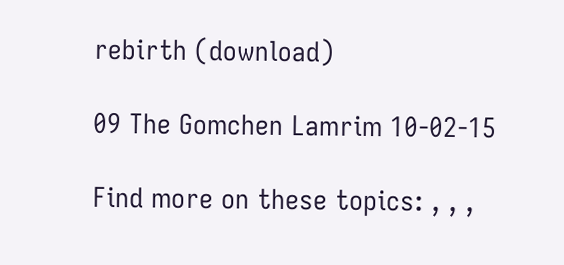rebirth (download)

09 The Gomchen Lamrim 10-02-15

Find more on these topics: , , ,